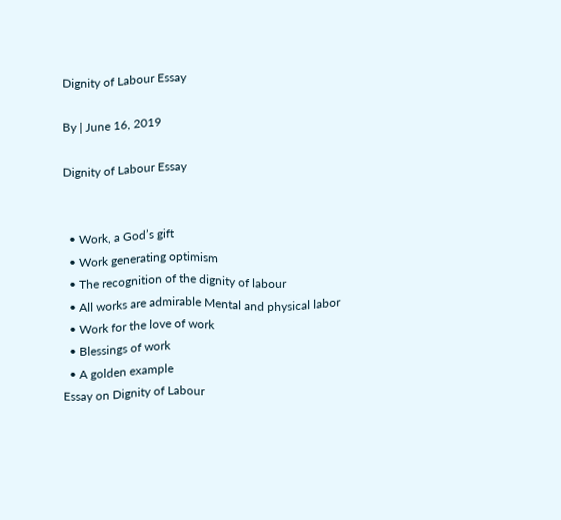Dignity of Labour Essay

By | June 16, 2019

Dignity of Labour Essay


  • Work, a God’s gift
  • Work generating optimism
  • The recognition of the dignity of labour
  • All works are admirable Mental and physical labor
  • Work for the love of work
  • Blessings of work
  • A golden example
Essay on Dignity of Labour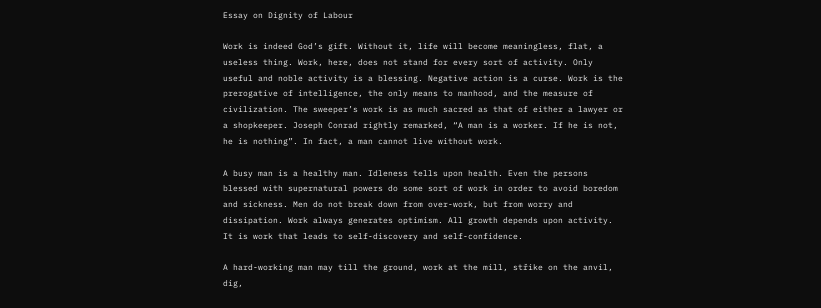Essay on Dignity of Labour

Work is indeed God’s gift. Without it, life will become meaningless, flat, a useless thing. Work, here, does not stand for every sort of activity. Only useful and noble activity is a blessing. Negative action is a curse. Work is the prerogative of intelligence, the only means to manhood, and the measure of civilization. The sweeper’s work is as much sacred as that of either a lawyer or a shopkeeper. Joseph Conrad rightly remarked, “A man is a worker. If he is not, he is nothing”. In fact, a man cannot live without work.

A busy man is a healthy man. Idleness tells upon health. Even the persons blessed with supernatural powers do some sort of work in order to avoid boredom and sickness. Men do not break down from over-work, but from worry and dissipation. Work always generates optimism. All growth depends upon activity. It is work that leads to self-discovery and self-confidence.

A hard-working man may till the ground, work at the mill, střike on the anvil, dig,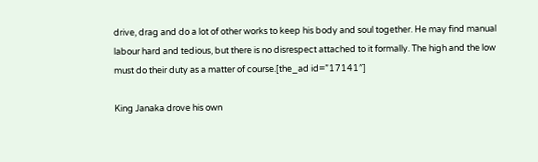drive, drag and do a lot of other works to keep his body and soul together. He may find manual labour hard and tedious, but there is no disrespect attached to it formally. The high and the low must do their duty as a matter of course.[the_ad id=”17141″]

King Janaka drove his own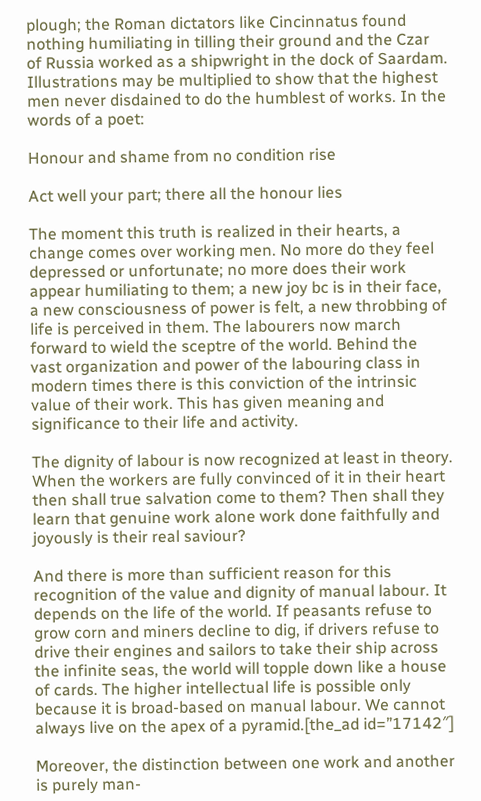plough; the Roman dictators like Cincinnatus found nothing humiliating in tilling their ground and the Czar of Russia worked as a shipwright in the dock of Saardam. Illustrations may be multiplied to show that the highest men never disdained to do the humblest of works. In the words of a poet:

Honour and shame from no condition rise

Act well your part; there all the honour lies

The moment this truth is realized in their hearts, a change comes over working men. No more do they feel depressed or unfortunate; no more does their work appear humiliating to them; a new joy bc is in their face, a new consciousness of power is felt, a new throbbing of life is perceived in them. The labourers now march forward to wield the sceptre of the world. Behind the vast organization and power of the labouring class in modern times there is this conviction of the intrinsic value of their work. This has given meaning and significance to their life and activity.

The dignity of labour is now recognized at least in theory. When the workers are fully convinced of it in their heart then shall true salvation come to them? Then shall they learn that genuine work alone work done faithfully and joyously is their real saviour?

And there is more than sufficient reason for this recognition of the value and dignity of manual labour. It depends on the life of the world. If peasants refuse to grow corn and miners decline to dig, if drivers refuse to drive their engines and sailors to take their ship across the infinite seas, the world will topple down like a house of cards. The higher intellectual life is possible only because it is broad-based on manual labour. We cannot always live on the apex of a pyramid.[the_ad id=”17142″]

Moreover, the distinction between one work and another is purely man-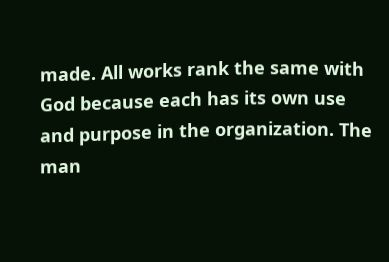made. All works rank the same with God because each has its own use and purpose in the organization. The man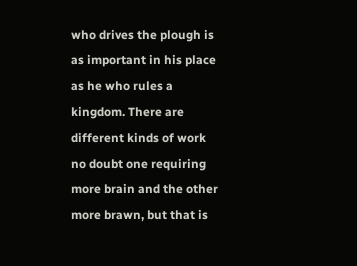who drives the plough is as important in his place as he who rules a kingdom. There are different kinds of work no doubt one requiring more brain and the other more brawn, but that is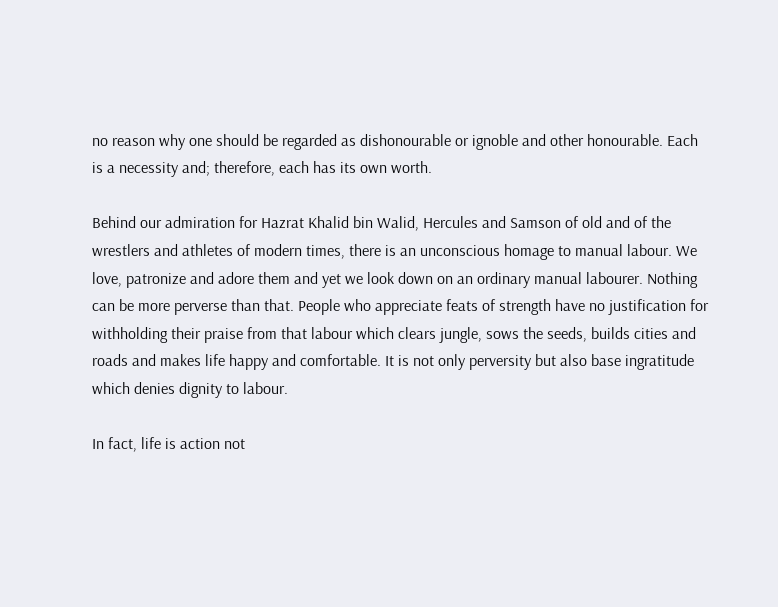no reason why one should be regarded as dishonourable or ignoble and other honourable. Each is a necessity and; therefore, each has its own worth.

Behind our admiration for Hazrat Khalid bin Walid, Hercules and Samson of old and of the wrestlers and athletes of modern times, there is an unconscious homage to manual labour. We love, patronize and adore them and yet we look down on an ordinary manual labourer. Nothing can be more perverse than that. People who appreciate feats of strength have no justification for withholding their praise from that labour which clears jungle, sows the seeds, builds cities and roads and makes life happy and comfortable. It is not only perversity but also base ingratitude which denies dignity to labour.

In fact, life is action not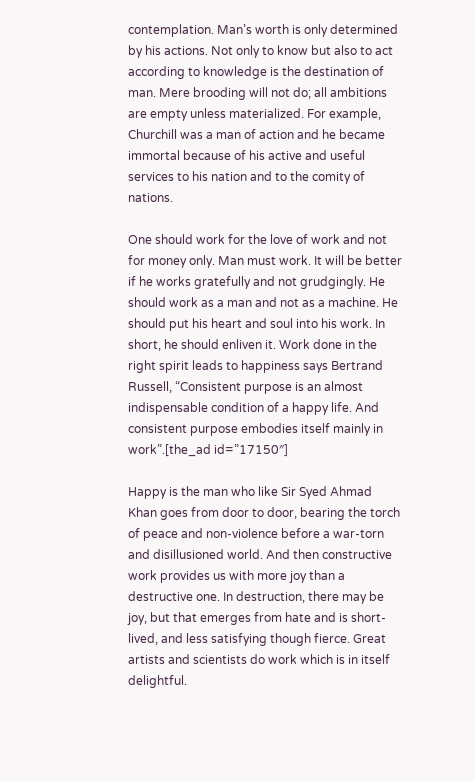contemplation. Man’s worth is only determined by his actions. Not only to know but also to act according to knowledge is the destination of man. Mere brooding will not do; all ambitions are empty unless materialized. For example, Churchill was a man of action and he became immortal because of his active and useful services to his nation and to the comity of nations.

One should work for the love of work and not for money only. Man must work. It will be better if he works gratefully and not grudgingly. He should work as a man and not as a machine. He should put his heart and soul into his work. In short, he should enliven it. Work done in the right spirit leads to happiness says Bertrand Russell, “Consistent purpose is an almost indispensable condition of a happy life. And consistent purpose embodies itself mainly in work”.[the_ad id=”17150″]

Happy is the man who like Sir Syed Ahmad Khan goes from door to door, bearing the torch of peace and non-violence before a war-torn and disillusioned world. And then constructive work provides us with more joy than a destructive one. In destruction, there may be joy, but that emerges from hate and is short-lived, and less satisfying though fierce. Great artists and scientists do work which is in itself delightful.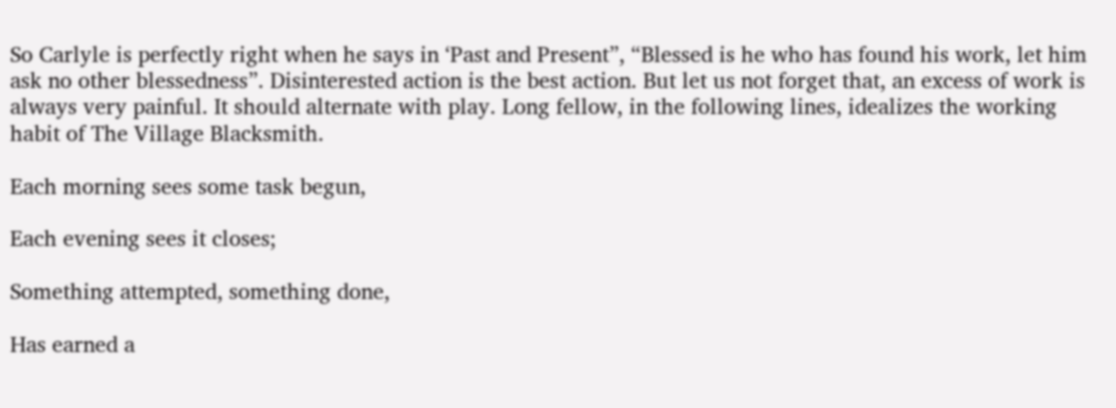So Carlyle is perfectly right when he says in ‘Past and Present”, “Blessed is he who has found his work, let him ask no other blessedness”. Disinterested action is the best action. But let us not forget that, an excess of work is always very painful. It should alternate with play. Long fellow, in the following lines, idealizes the working habit of The Village Blacksmith.

Each morning sees some task begun,

Each evening sees it closes;

Something attempted, something done,

Has earned a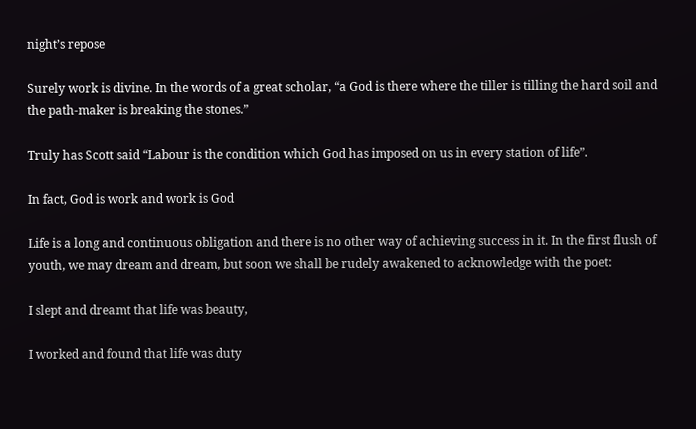night’s repose

Surely work is divine. In the words of a great scholar, “a God is there where the tiller is tilling the hard soil and the path-maker is breaking the stones.”

Truly has Scott said “Labour is the condition which God has imposed on us in every station of life”.

In fact, God is work and work is God

Life is a long and continuous obligation and there is no other way of achieving success in it. In the first flush of youth, we may dream and dream, but soon we shall be rudely awakened to acknowledge with the poet:

I slept and dreamt that life was beauty,

I worked and found that life was duty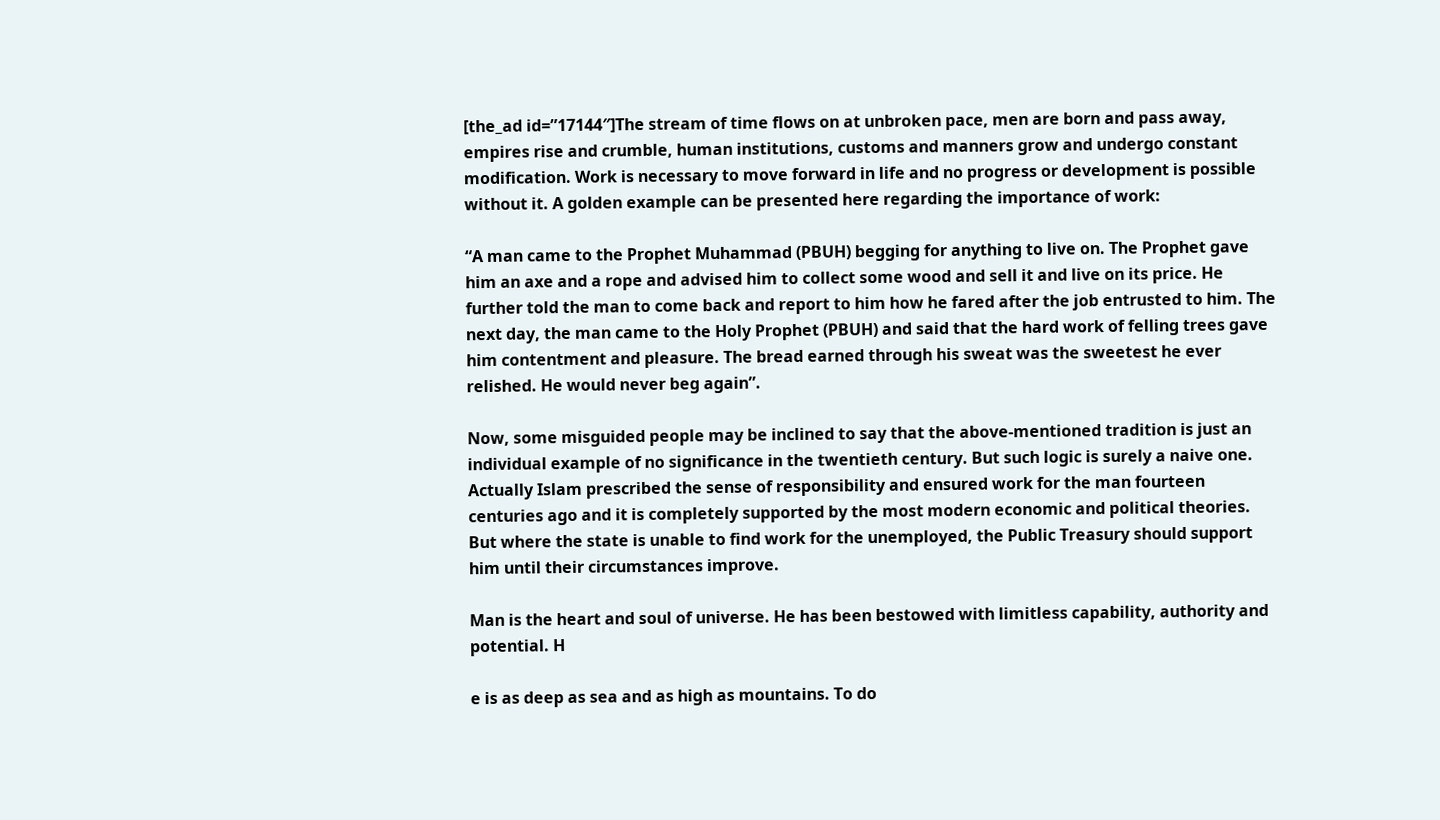[the_ad id=”17144″]The stream of time flows on at unbroken pace, men are born and pass away, empires rise and crumble, human institutions, customs and manners grow and undergo constant modification. Work is necessary to move forward in life and no progress or development is possible without it. A golden example can be presented here regarding the importance of work:

“A man came to the Prophet Muhammad (PBUH) begging for anything to live on. The Prophet gave him an axe and a rope and advised him to collect some wood and sell it and live on its price. He further told the man to come back and report to him how he fared after the job entrusted to him. The next day, the man came to the Holy Prophet (PBUH) and said that the hard work of felling trees gave him contentment and pleasure. The bread earned through his sweat was the sweetest he ever relished. He would never beg again”.

Now, some misguided people may be inclined to say that the above-mentioned tradition is just an individual example of no significance in the twentieth century. But such logic is surely a naive one. Actually Islam prescribed the sense of responsibility and ensured work for the man fourteen centuries ago and it is completely supported by the most modern economic and political theories. But where the state is unable to find work for the unemployed, the Public Treasury should support him until their circumstances improve.

Man is the heart and soul of universe. He has been bestowed with limitless capability, authority and potential. H

e is as deep as sea and as high as mountains. To do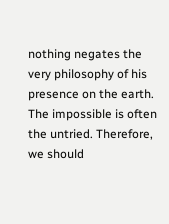nothing negates the very philosophy of his presence on the earth. The impossible is often the untried. Therefore, we should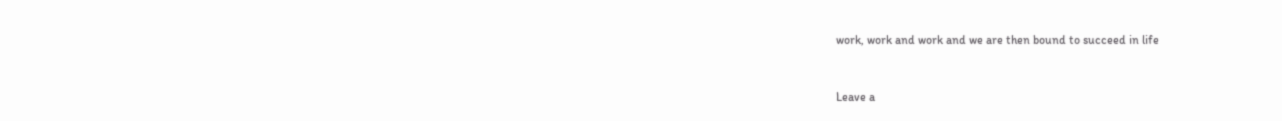work, work and work and we are then bound to succeed in life


Leave a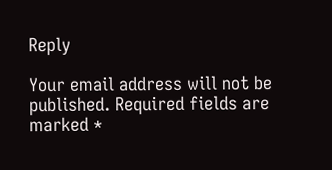Reply

Your email address will not be published. Required fields are marked *